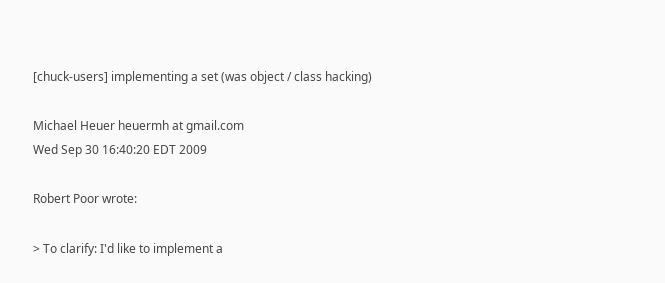[chuck-users] implementing a set (was object / class hacking)

Michael Heuer heuermh at gmail.com
Wed Sep 30 16:40:20 EDT 2009

Robert Poor wrote:

> To clarify: I'd like to implement a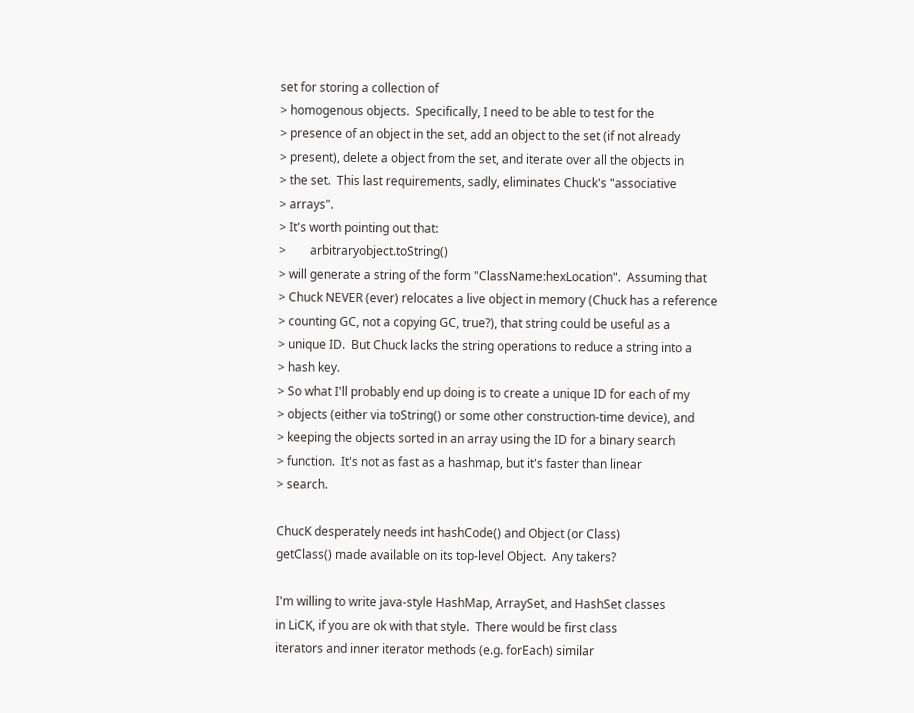set for storing a collection of
> homogenous objects.  Specifically, I need to be able to test for the
> presence of an object in the set, add an object to the set (if not already
> present), delete a object from the set, and iterate over all the objects in
> the set.  This last requirements, sadly, eliminates Chuck's "associative
> arrays".
> It's worth pointing out that:
>        arbitraryobject.toString()
> will generate a string of the form "ClassName:hexLocation".  Assuming that
> Chuck NEVER (ever) relocates a live object in memory (Chuck has a reference
> counting GC, not a copying GC, true?), that string could be useful as a
> unique ID.  But Chuck lacks the string operations to reduce a string into a
> hash key.
> So what I'll probably end up doing is to create a unique ID for each of my
> objects (either via toString() or some other construction-time device), and
> keeping the objects sorted in an array using the ID for a binary search
> function.  It's not as fast as a hashmap, but it's faster than linear
> search.

ChucK desperately needs int hashCode() and Object (or Class)
getClass() made available on its top-level Object.  Any takers?

I'm willing to write java-style HashMap, ArraySet, and HashSet classes
in LiCK, if you are ok with that style.  There would be first class
iterators and inner iterator methods (e.g. forEach) similar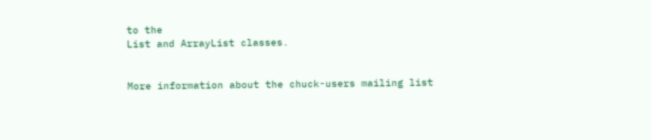to the
List and ArrayList classes.


More information about the chuck-users mailing list